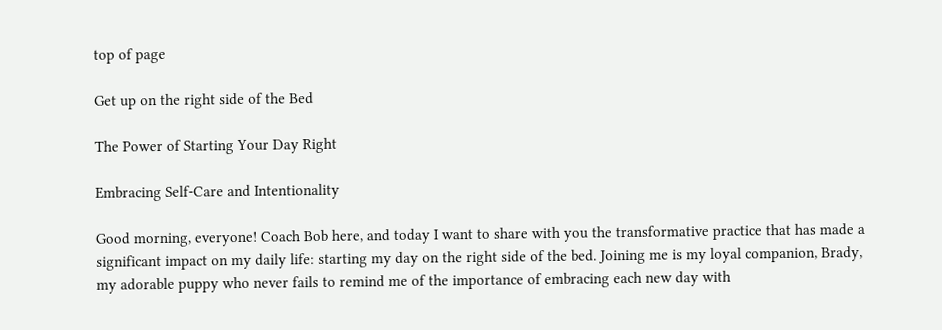top of page

Get up on the right side of the Bed

The Power of Starting Your Day Right

Embracing Self-Care and Intentionality

Good morning, everyone! Coach Bob here, and today I want to share with you the transformative practice that has made a significant impact on my daily life: starting my day on the right side of the bed. Joining me is my loyal companion, Brady, my adorable puppy who never fails to remind me of the importance of embracing each new day with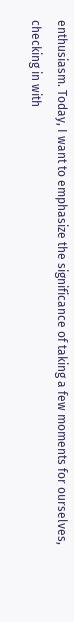enthusiasm. Today, I want to emphasize the significance of taking a few moments for ourselves, checking in with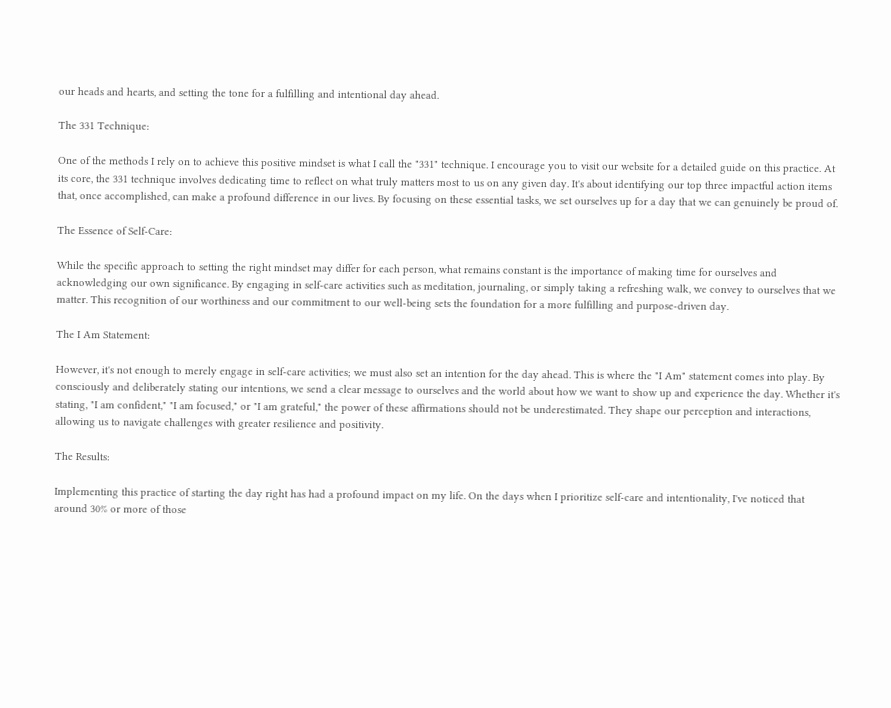our heads and hearts, and setting the tone for a fulfilling and intentional day ahead.

The 331 Technique:

One of the methods I rely on to achieve this positive mindset is what I call the "331" technique. I encourage you to visit our website for a detailed guide on this practice. At its core, the 331 technique involves dedicating time to reflect on what truly matters most to us on any given day. It's about identifying our top three impactful action items that, once accomplished, can make a profound difference in our lives. By focusing on these essential tasks, we set ourselves up for a day that we can genuinely be proud of.

The Essence of Self-Care:

While the specific approach to setting the right mindset may differ for each person, what remains constant is the importance of making time for ourselves and acknowledging our own significance. By engaging in self-care activities such as meditation, journaling, or simply taking a refreshing walk, we convey to ourselves that we matter. This recognition of our worthiness and our commitment to our well-being sets the foundation for a more fulfilling and purpose-driven day.

The I Am Statement:

However, it's not enough to merely engage in self-care activities; we must also set an intention for the day ahead. This is where the "I Am" statement comes into play. By consciously and deliberately stating our intentions, we send a clear message to ourselves and the world about how we want to show up and experience the day. Whether it's stating, "I am confident," "I am focused," or "I am grateful," the power of these affirmations should not be underestimated. They shape our perception and interactions, allowing us to navigate challenges with greater resilience and positivity.

The Results:

Implementing this practice of starting the day right has had a profound impact on my life. On the days when I prioritize self-care and intentionality, I've noticed that around 30% or more of those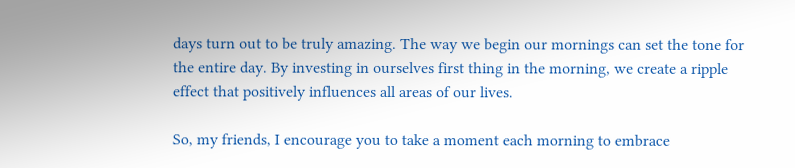days turn out to be truly amazing. The way we begin our mornings can set the tone for the entire day. By investing in ourselves first thing in the morning, we create a ripple effect that positively influences all areas of our lives.

So, my friends, I encourage you to take a moment each morning to embrace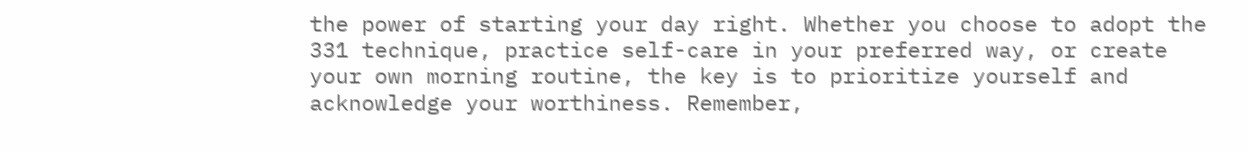the power of starting your day right. Whether you choose to adopt the 331 technique, practice self-care in your preferred way, or create your own morning routine, the key is to prioritize yourself and acknowledge your worthiness. Remember,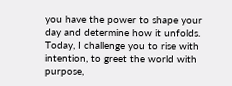you have the power to shape your day and determine how it unfolds. Today, I challenge you to rise with intention, to greet the world with purpose,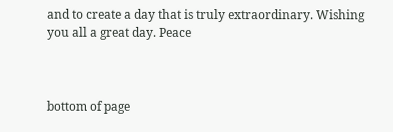and to create a day that is truly extraordinary. Wishing you all a great day. Peace



bottom of page